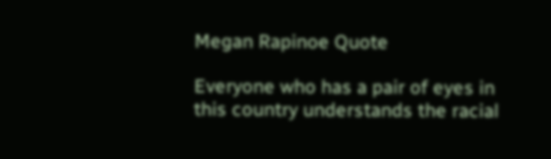Megan Rapinoe Quote

Everyone who has a pair of eyes in this country understands the racial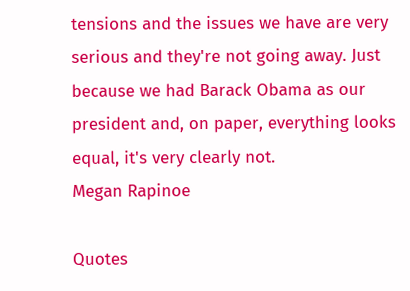tensions and the issues we have are very serious and they're not going away. Just because we had Barack Obama as our president and, on paper, everything looks equal, it's very clearly not.
Megan Rapinoe

Quotes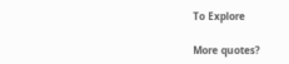To Explore

More quotes?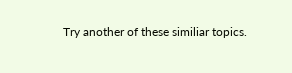Try another of these similiar topics.